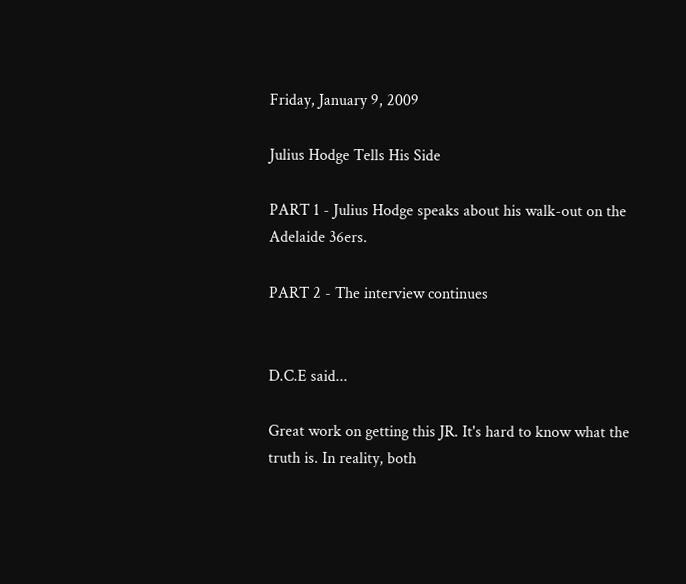Friday, January 9, 2009

Julius Hodge Tells His Side

PART 1 - Julius Hodge speaks about his walk-out on the Adelaide 36ers.

PART 2 - The interview continues


D.C.E said...

Great work on getting this JR. It's hard to know what the truth is. In reality, both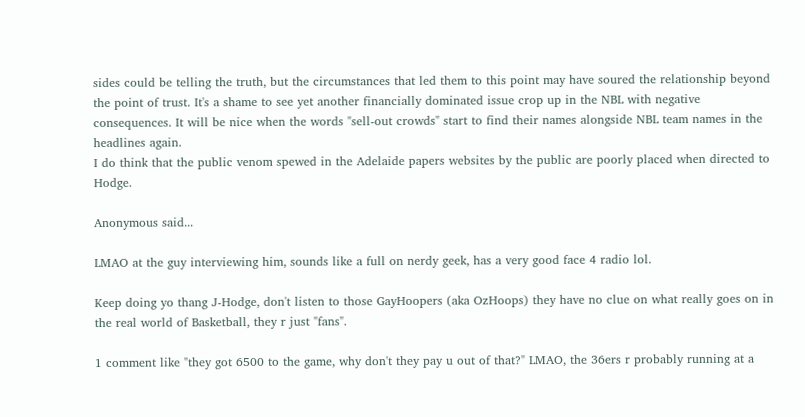sides could be telling the truth, but the circumstances that led them to this point may have soured the relationship beyond the point of trust. It's a shame to see yet another financially dominated issue crop up in the NBL with negative consequences. It will be nice when the words "sell-out crowds" start to find their names alongside NBL team names in the headlines again.
I do think that the public venom spewed in the Adelaide papers websites by the public are poorly placed when directed to Hodge.

Anonymous said...

LMAO at the guy interviewing him, sounds like a full on nerdy geek, has a very good face 4 radio lol.

Keep doing yo thang J-Hodge, don't listen to those GayHoopers (aka OzHoops) they have no clue on what really goes on in the real world of Basketball, they r just "fans".

1 comment like "they got 6500 to the game, why don't they pay u out of that?" LMAO, the 36ers r probably running at a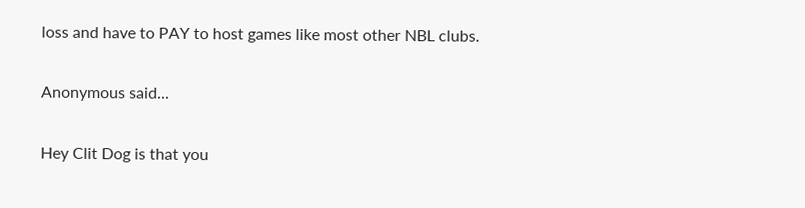loss and have to PAY to host games like most other NBL clubs.

Anonymous said...

Hey Clit Dog is that you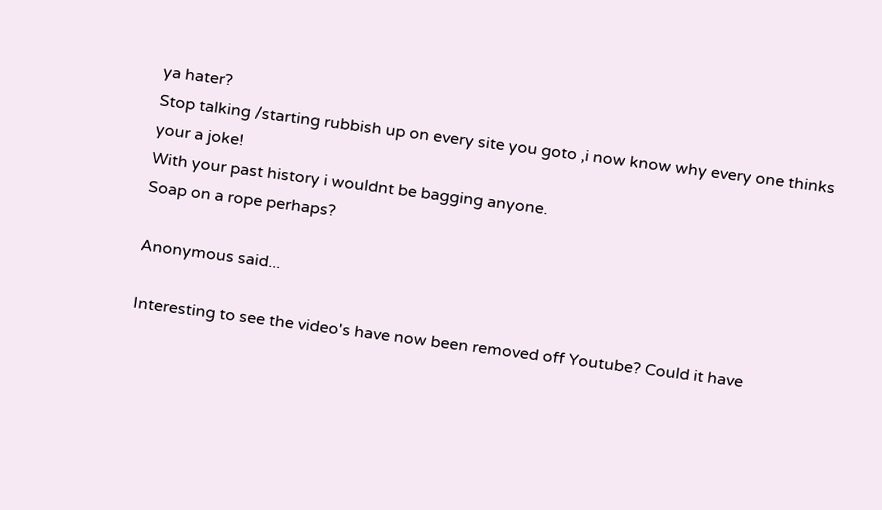ya hater?
Stop talking /starting rubbish up on every site you goto ,i now know why every one thinks your a joke!
With your past history i wouldnt be bagging anyone.
Soap on a rope perhaps?

Anonymous said...

Interesting to see the video's have now been removed off Youtube? Could it have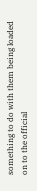something to do with them being loaded on to the official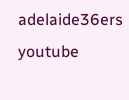adelaide36ers youtube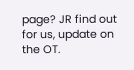page? JR find out for us, update on the OT.